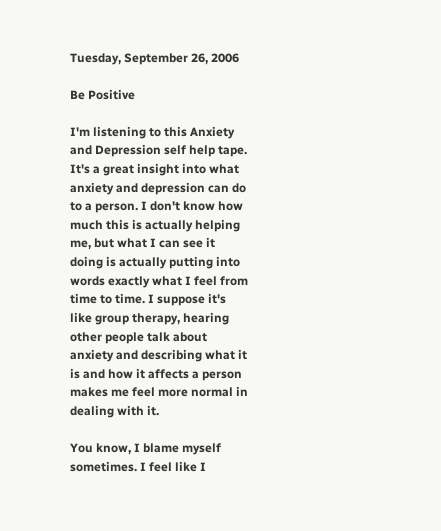Tuesday, September 26, 2006

Be Positive

I'm listening to this Anxiety and Depression self help tape. It's a great insight into what anxiety and depression can do to a person. I don't know how much this is actually helping me, but what I can see it doing is actually putting into words exactly what I feel from time to time. I suppose it's like group therapy, hearing other people talk about anxiety and describing what it is and how it affects a person makes me feel more normal in dealing with it.

You know, I blame myself sometimes. I feel like I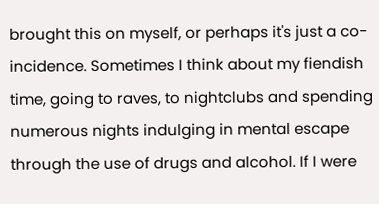brought this on myself, or perhaps it's just a co-incidence. Sometimes I think about my fiendish time, going to raves, to nightclubs and spending numerous nights indulging in mental escape through the use of drugs and alcohol. If I were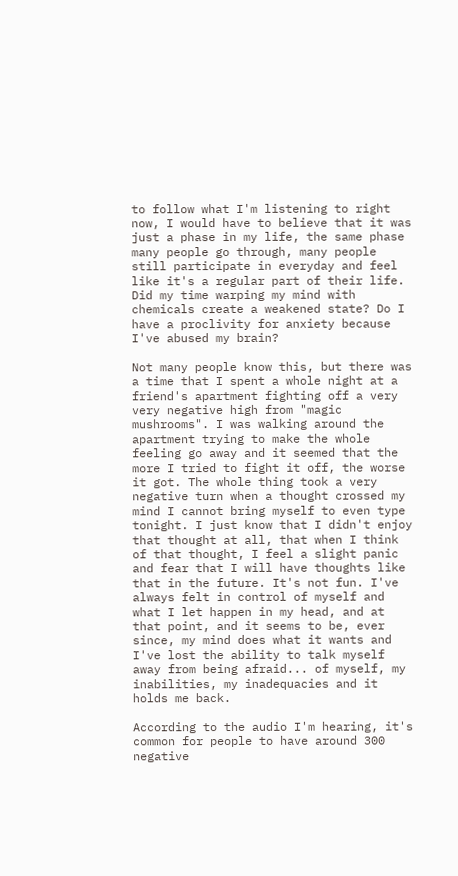to follow what I'm listening to right now, I would have to believe that it was just a phase in my life, the same phase many people go through, many people still participate in everyday and feel like it's a regular part of their life. Did my time warping my mind with chemicals create a weakened state? Do I have a proclivity for anxiety because I've abused my brain?

Not many people know this, but there was a time that I spent a whole night at a friend's apartment fighting off a very very negative high from "magic mushrooms". I was walking around the apartment trying to make the whole feeling go away and it seemed that the more I tried to fight it off, the worse it got. The whole thing took a very negative turn when a thought crossed my mind I cannot bring myself to even type tonight. I just know that I didn't enjoy that thought at all, that when I think of that thought, I feel a slight panic and fear that I will have thoughts like that in the future. It's not fun. I've always felt in control of myself and what I let happen in my head, and at that point, and it seems to be, ever since, my mind does what it wants and I've lost the ability to talk myself away from being afraid... of myself, my inabilities, my inadequacies and it holds me back.

According to the audio I'm hearing, it's common for people to have around 300 negative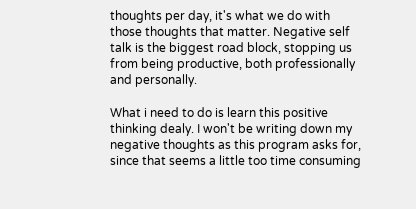thoughts per day, it's what we do with those thoughts that matter. Negative self talk is the biggest road block, stopping us from being productive, both professionally and personally.

What i need to do is learn this positive thinking dealy. I won't be writing down my negative thoughts as this program asks for, since that seems a little too time consuming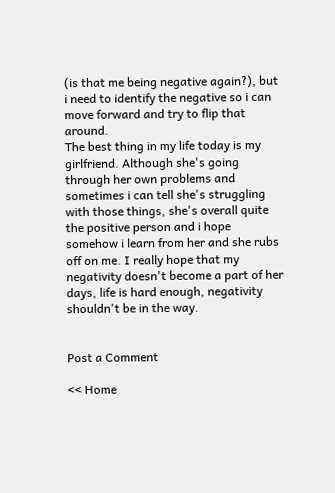(is that me being negative again?), but i need to identify the negative so i can move forward and try to flip that around.
The best thing in my life today is my girlfriend. Although she's going through her own problems and sometimes i can tell she's struggling with those things, she's overall quite the positive person and i hope somehow i learn from her and she rubs off on me. I really hope that my negativity doesn't become a part of her days, life is hard enough, negativity shouldn't be in the way.


Post a Comment

<< Home